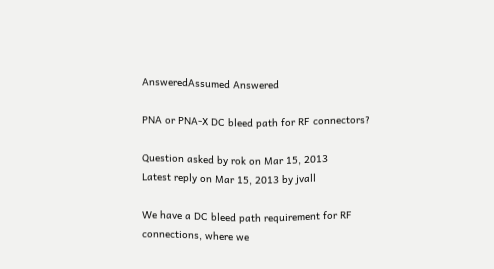AnsweredAssumed Answered

PNA or PNA-X DC bleed path for RF connectors?

Question asked by rok on Mar 15, 2013
Latest reply on Mar 15, 2013 by jvall

We have a DC bleed path requirement for RF connections, where we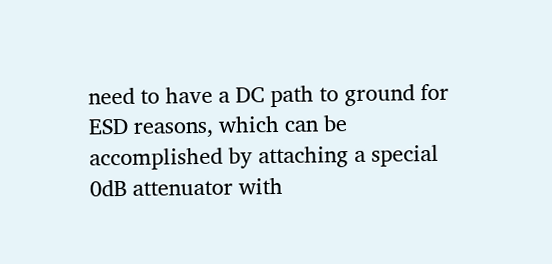need to have a DC path to ground for ESD reasons, which can be accomplished by attaching a special 0dB attenuator with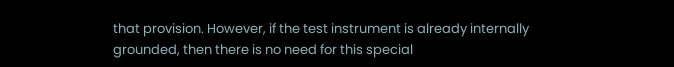that provision. However, if the test instrument is already internally grounded, then there is no need for this special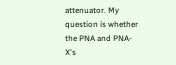attenuator. My question is whether the PNA and PNA-X's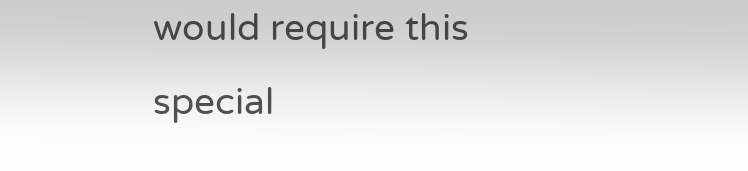would require this special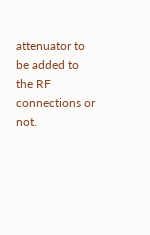attenuator to be added to the RF connections or not.